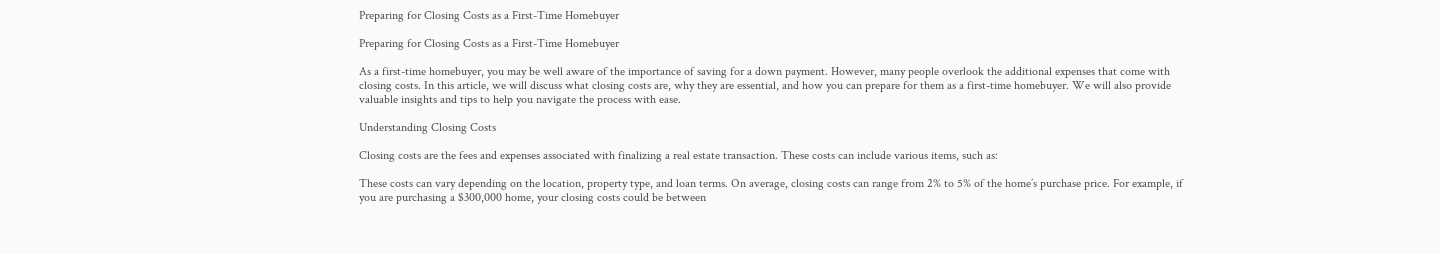Preparing for Closing Costs as a First-Time Homebuyer

Preparing for Closing Costs as a First-Time Homebuyer

As a first-time homebuyer, you may be well aware of the importance of saving for a down payment. However, many people overlook the additional expenses that come with closing costs. In this article, we will discuss what closing costs are, why they are essential, and how you can prepare for them as a first-time homebuyer. We will also provide valuable insights and tips to help you navigate the process with ease.

Understanding Closing Costs

Closing costs are the fees and expenses associated with finalizing a real estate transaction. These costs can include various items, such as:

These costs can vary depending on the location, property type, and loan terms. On average, closing costs can range from 2% to 5% of the home’s purchase price. For example, if you are purchasing a $300,000 home, your closing costs could be between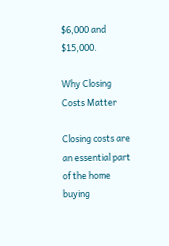$6,000 and $15,000.

Why Closing Costs Matter

Closing costs are an essential part of the home buying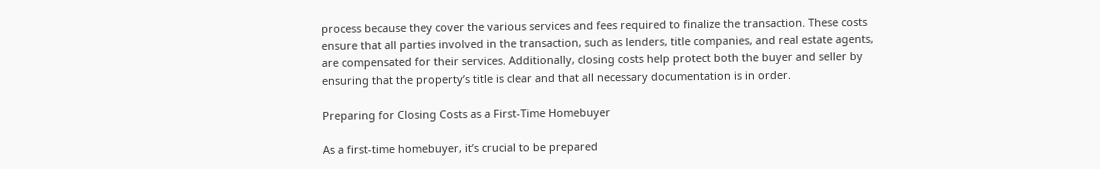process because they cover the various services and fees required to finalize the transaction. These costs ensure that all parties involved in the transaction, such as lenders, title companies, and real estate agents, are compensated for their services. Additionally, closing costs help protect both the buyer and seller by ensuring that the property’s title is clear and that all necessary documentation is in order.

Preparing for Closing Costs as a First-Time Homebuyer

As a first-time homebuyer, it’s crucial to be prepared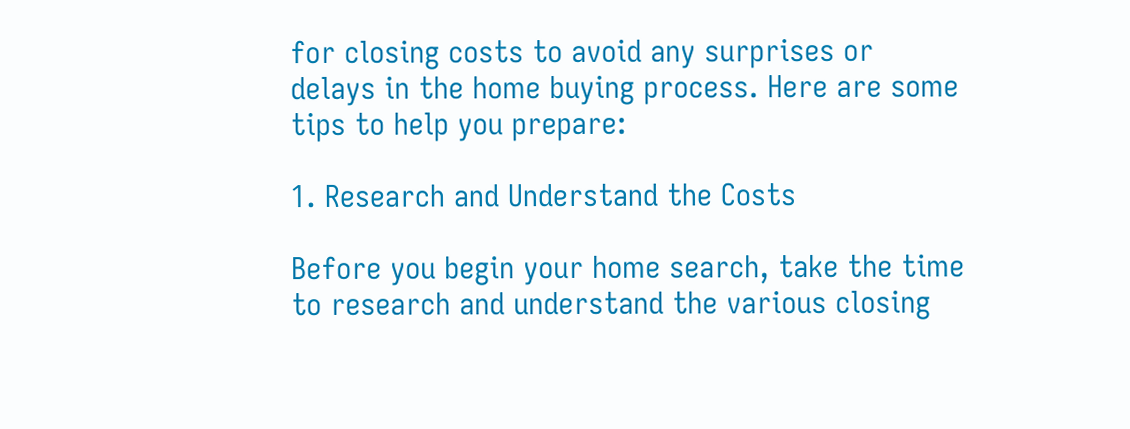for closing costs to avoid any surprises or delays in the home buying process. Here are some tips to help you prepare:

1. Research and Understand the Costs

Before you begin your home search, take the time to research and understand the various closing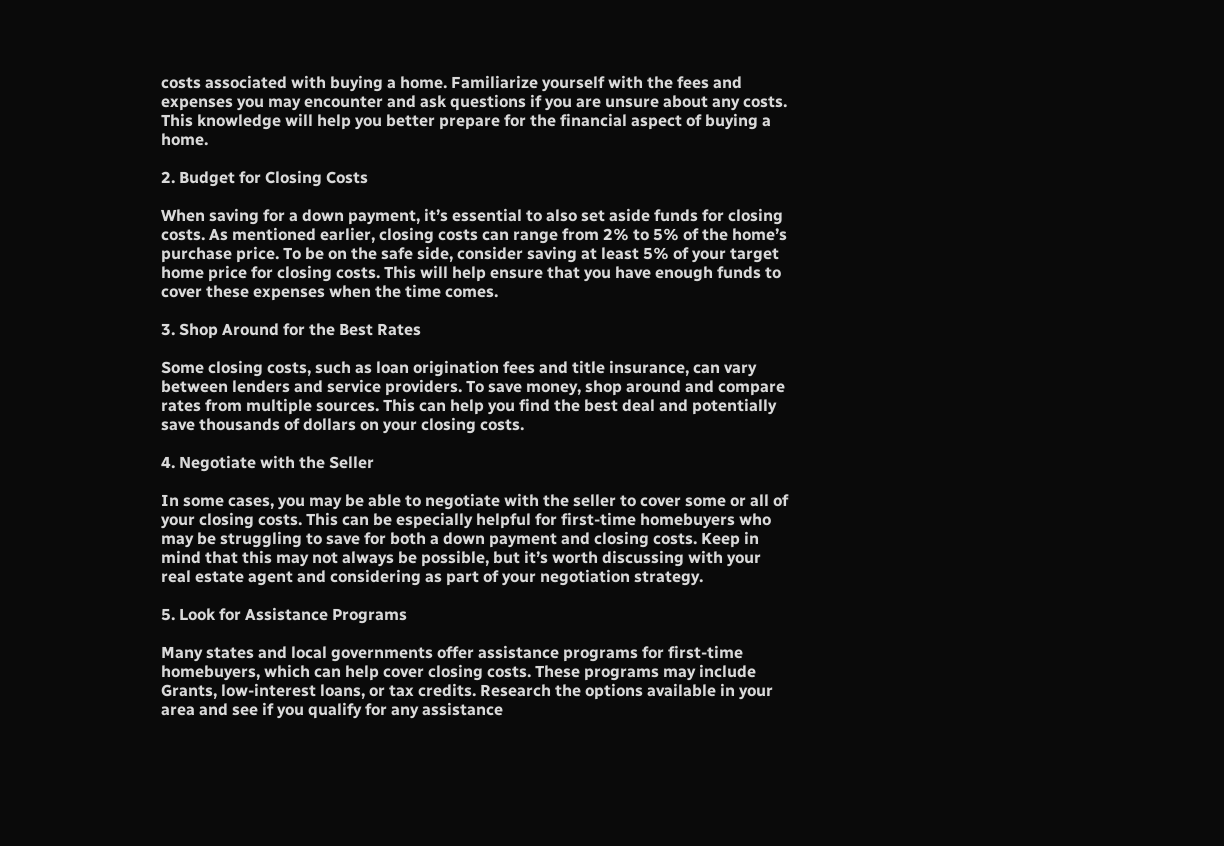costs associated with buying a home. Familiarize yourself with the fees and expenses you may encounter and ask questions if you are unsure about any costs. This knowledge will help you better prepare for the financial aspect of buying a home.

2. Budget for Closing Costs

When saving for a down payment, it’s essential to also set aside funds for closing costs. As mentioned earlier, closing costs can range from 2% to 5% of the home’s purchase price. To be on the safe side, consider saving at least 5% of your target home price for closing costs. This will help ensure that you have enough funds to cover these expenses when the time comes.

3. Shop Around for the Best Rates

Some closing costs, such as loan origination fees and title insurance, can vary between lenders and service providers. To save money, shop around and compare rates from multiple sources. This can help you find the best deal and potentially save thousands of dollars on your closing costs.

4. Negotiate with the Seller

In some cases, you may be able to negotiate with the seller to cover some or all of your closing costs. This can be especially helpful for first-time homebuyers who may be struggling to save for both a down payment and closing costs. Keep in mind that this may not always be possible, but it’s worth discussing with your real estate agent and considering as part of your negotiation strategy.

5. Look for Assistance Programs

Many states and local governments offer assistance programs for first-time homebuyers, which can help cover closing costs. These programs may include Grants, low-interest loans, or tax credits. Research the options available in your area and see if you qualify for any assistance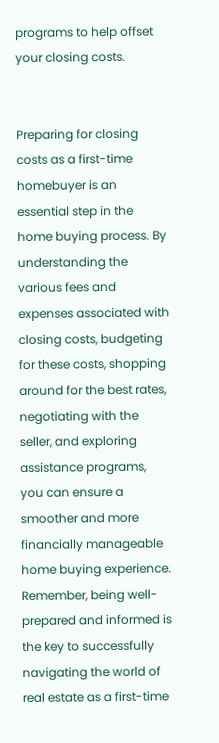programs to help offset your closing costs.


Preparing for closing costs as a first-time homebuyer is an essential step in the home buying process. By understanding the various fees and expenses associated with closing costs, budgeting for these costs, shopping around for the best rates, negotiating with the seller, and exploring assistance programs, you can ensure a smoother and more financially manageable home buying experience. Remember, being well-prepared and informed is the key to successfully navigating the world of real estate as a first-time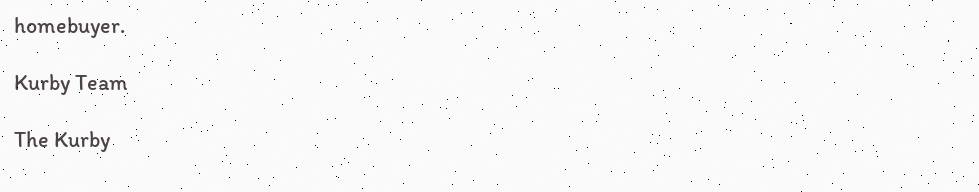homebuyer.

Kurby Team

The Kurby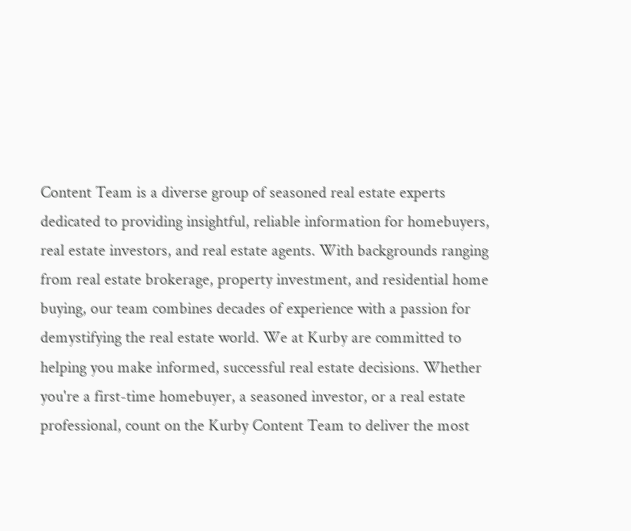Content Team is a diverse group of seasoned real estate experts dedicated to providing insightful, reliable information for homebuyers, real estate investors, and real estate agents. With backgrounds ranging from real estate brokerage, property investment, and residential home buying, our team combines decades of experience with a passion for demystifying the real estate world. We at Kurby are committed to helping you make informed, successful real estate decisions. Whether you're a first-time homebuyer, a seasoned investor, or a real estate professional, count on the Kurby Content Team to deliver the most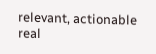relevant, actionable real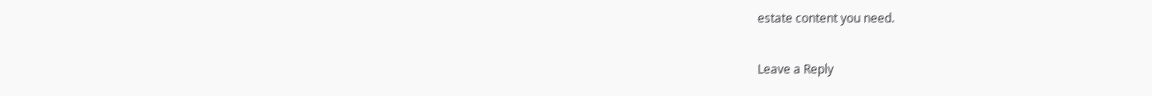estate content you need.

Leave a Reply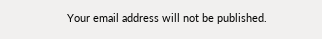Your email address will not be published.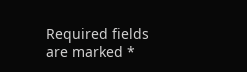Required fields are marked *